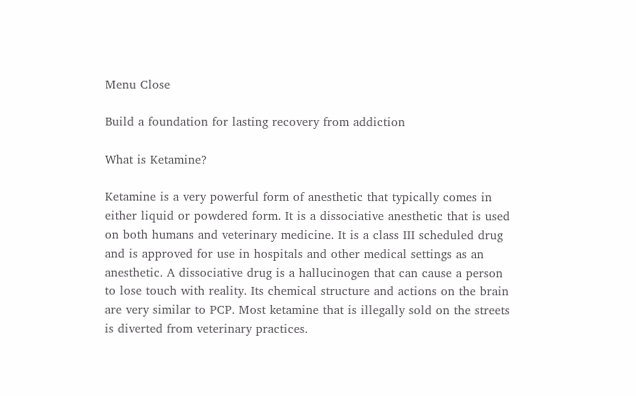Menu Close

Build a foundation for lasting recovery from addiction

What is Ketamine?

Ketamine is a very powerful form of anesthetic that typically comes in either liquid or powdered form. It is a dissociative anesthetic that is used on both humans and veterinary medicine. It is a class III scheduled drug and is approved for use in hospitals and other medical settings as an anesthetic. A dissociative drug is a hallucinogen that can cause a person to lose touch with reality. Its chemical structure and actions on the brain are very similar to PCP. Most ketamine that is illegally sold on the streets is diverted from veterinary practices.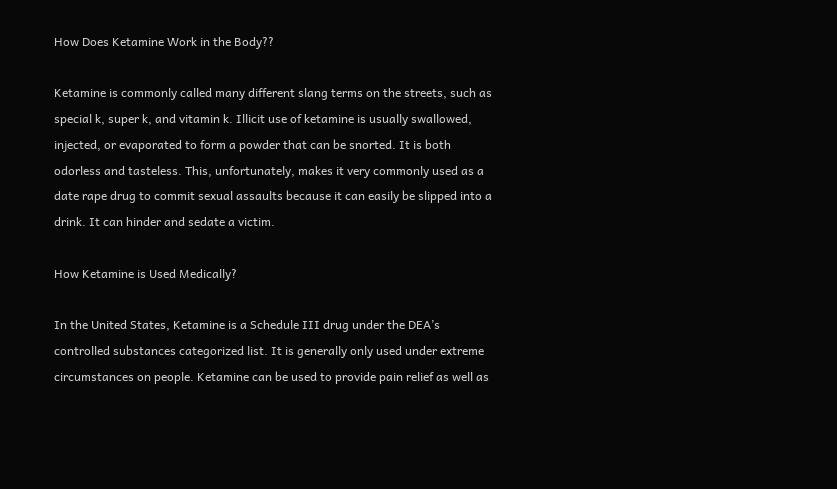How Does Ketamine Work in the Body??

Ketamine is commonly called many different slang terms on the streets, such as special k, super k, and vitamin k. Illicit use of ketamine is usually swallowed, injected, or evaporated to form a powder that can be snorted. It is both odorless and tasteless. This, unfortunately, makes it very commonly used as a date rape drug to commit sexual assaults because it can easily be slipped into a drink. It can hinder and sedate a victim.

How Ketamine is Used Medically?

In the United States, Ketamine is a Schedule III drug under the DEA’s controlled substances categorized list. It is generally only used under extreme circumstances on people. Ketamine can be used to provide pain relief as well as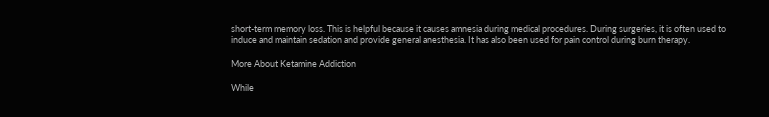short-term memory loss. This is helpful because it causes amnesia during medical procedures. During surgeries, it is often used to induce and maintain sedation and provide general anesthesia. It has also been used for pain control during burn therapy.

More About Ketamine Addiction

While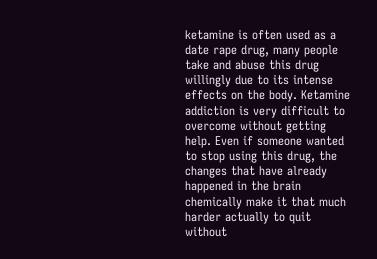ketamine is often used as a date rape drug, many people take and abuse this drug willingly due to its intense effects on the body. Ketamine addiction is very difficult to overcome without getting help. Even if someone wanted to stop using this drug, the changes that have already happened in the brain chemically make it that much harder actually to quit without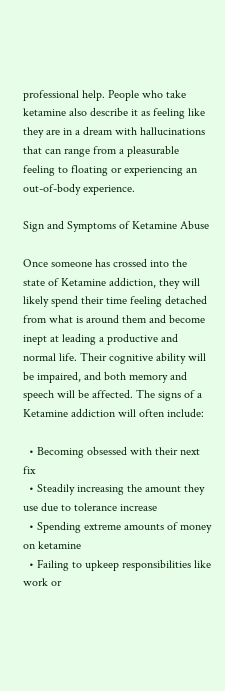professional help. People who take ketamine also describe it as feeling like they are in a dream with hallucinations that can range from a pleasurable feeling to floating or experiencing an out-of-body experience.

Sign and Symptoms of Ketamine Abuse

Once someone has crossed into the state of Ketamine addiction, they will likely spend their time feeling detached from what is around them and become inept at leading a productive and normal life. Their cognitive ability will be impaired, and both memory and speech will be affected. The signs of a Ketamine addiction will often include:

  • Becoming obsessed with their next fix
  • Steadily increasing the amount they use due to tolerance increase
  • Spending extreme amounts of money on ketamine
  • Failing to upkeep responsibilities like work or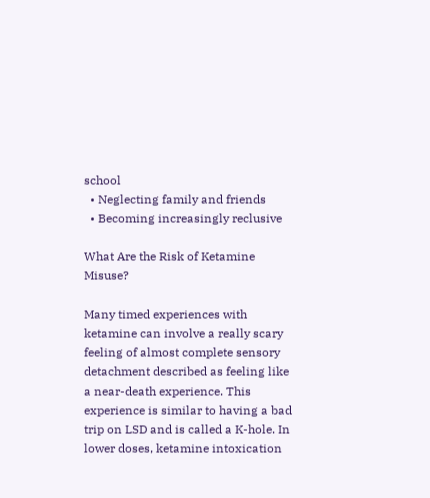school
  • Neglecting family and friends
  • Becoming increasingly reclusive

What Are the Risk of Ketamine Misuse?

Many timed experiences with ketamine can involve a really scary feeling of almost complete sensory detachment described as feeling like a near-death experience. This experience is similar to having a bad trip on LSD and is called a K-hole. In lower doses, ketamine intoxication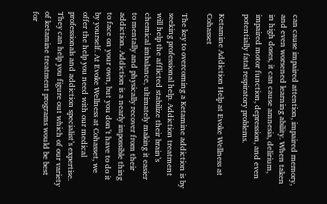can cause impaired attention, impaired memory, and even worsened learning ability. When taken in high doses, it can cause amnesia, delirium, impaired motor function, depression, and even potentially fatal respiratory problems.

Ketamine Addiction Help at Evoke Wellness at Cohasset

The key to overcoming a Ketamine addiction is by seeking professional help. Addiction treatment will help the afflicted stabilize their brain’s chemical imbalance, ultimately making it easier to mentally and physically recover from their addiction. Addiction is a nearly impossible thing to face on your own, but you don’t have to do it by yourself. At Evoke Wellness at Cohasset, we offer the help you need with our medical professionals and addiction specialist’s expertise. They can help you figure out which of our variety of ketamine treatment programs would be best for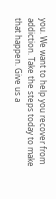you. We want to help you recover from addiction. Take the steps today to make that happen. Give us a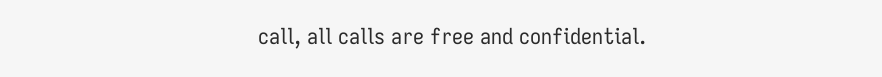call, all calls are free and confidential.